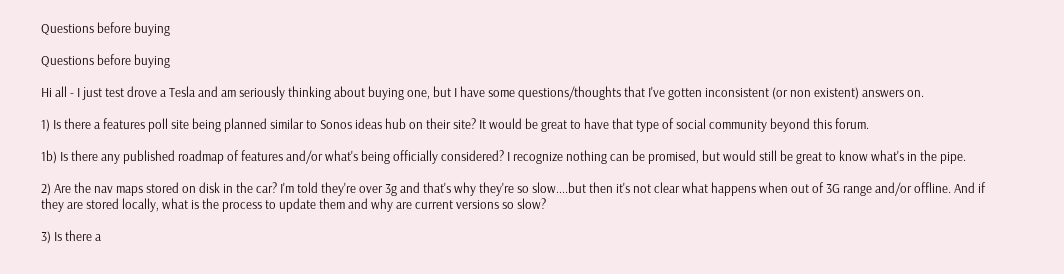Questions before buying

Questions before buying

Hi all - I just test drove a Tesla and am seriously thinking about buying one, but I have some questions/thoughts that I've gotten inconsistent (or non existent) answers on.

1) Is there a features poll site being planned similar to Sonos ideas hub on their site? It would be great to have that type of social community beyond this forum.

1b) Is there any published roadmap of features and/or what's being officially considered? I recognize nothing can be promised, but would still be great to know what's in the pipe.

2) Are the nav maps stored on disk in the car? I'm told they're over 3g and that's why they're so slow....but then it's not clear what happens when out of 3G range and/or offline. And if they are stored locally, what is the process to update them and why are current versions so slow?

3) Is there a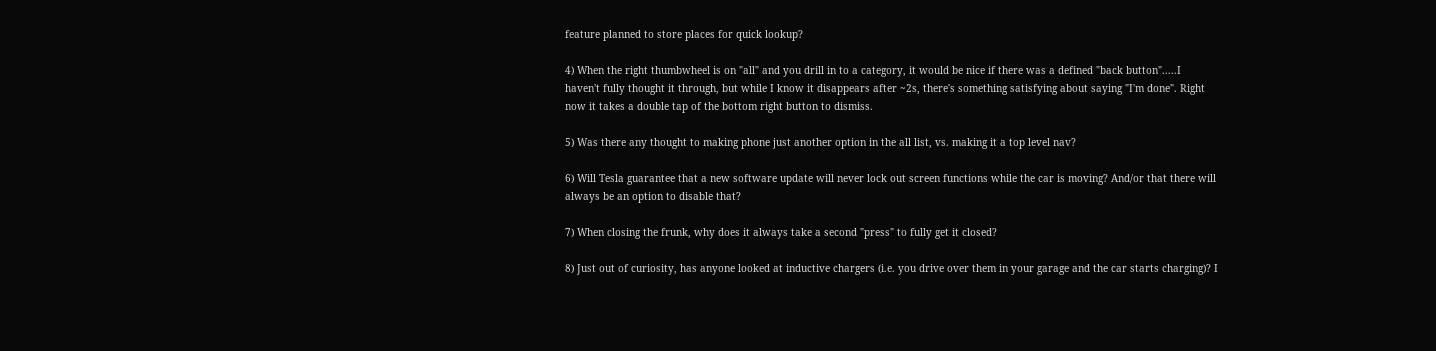feature planned to store places for quick lookup?

4) When the right thumbwheel is on "all" and you drill in to a category, it would be nice if there was a defined "back button".....I haven't fully thought it through, but while I know it disappears after ~2s, there's something satisfying about saying "I'm done". Right now it takes a double tap of the bottom right button to dismiss.

5) Was there any thought to making phone just another option in the all list, vs. making it a top level nav?

6) Will Tesla guarantee that a new software update will never lock out screen functions while the car is moving? And/or that there will always be an option to disable that?

7) When closing the frunk, why does it always take a second "press" to fully get it closed?

8) Just out of curiosity, has anyone looked at inductive chargers (i.e. you drive over them in your garage and the car starts charging)? I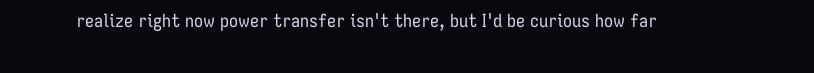realize right now power transfer isn't there, but I'd be curious how far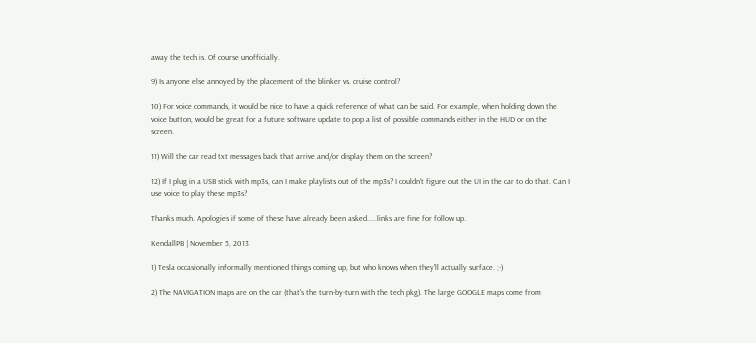away the tech is. Of course unofficially.

9) Is anyone else annoyed by the placement of the blinker vs. cruise control?

10) For voice commands, it would be nice to have a quick reference of what can be said. For example, when holding down the voice button, would be great for a future software update to pop a list of possible commands either in the HUD or on the screen.

11) Will the car read txt messages back that arrive and/or display them on the screen?

12) If I plug in a USB stick with mp3s, can I make playlists out of the mp3s? I couldn't figure out the UI in the car to do that. Can I use voice to play these mp3s?

Thanks much. Apologies if some of these have already been asked.....links are fine for follow up.

KendallPB | November 5, 2013

1) Tesla occasionally informally mentioned things coming up, but who knows when they'll actually surface. ;-)

2) The NAVIGATION maps are on the car (that's the turn-by-turn with the tech pkg). The large GOOGLE maps come from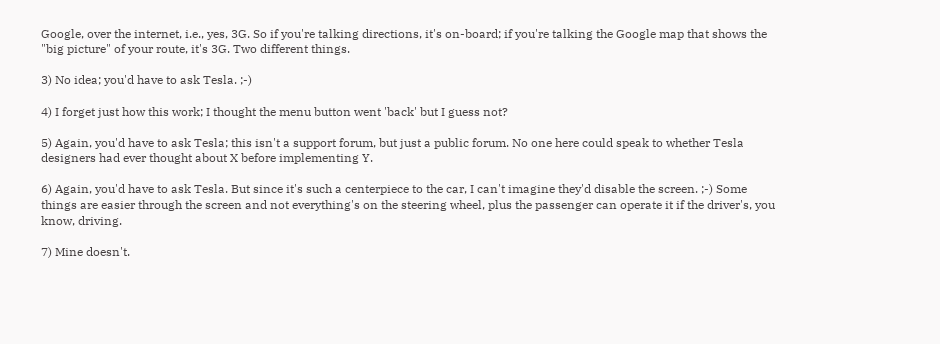Google, over the internet, i.e., yes, 3G. So if you're talking directions, it's on-board; if you're talking the Google map that shows the "big picture" of your route, it's 3G. Two different things.

3) No idea; you'd have to ask Tesla. ;-)

4) I forget just how this work; I thought the menu button went 'back' but I guess not?

5) Again, you'd have to ask Tesla; this isn't a support forum, but just a public forum. No one here could speak to whether Tesla designers had ever thought about X before implementing Y.

6) Again, you'd have to ask Tesla. But since it's such a centerpiece to the car, I can't imagine they'd disable the screen. ;-) Some things are easier through the screen and not everything's on the steering wheel, plus the passenger can operate it if the driver's, you know, driving.

7) Mine doesn't.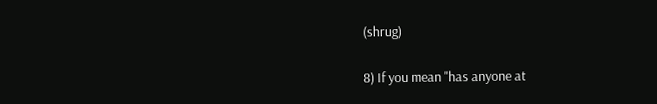(shrug)

8) If you mean "has anyone at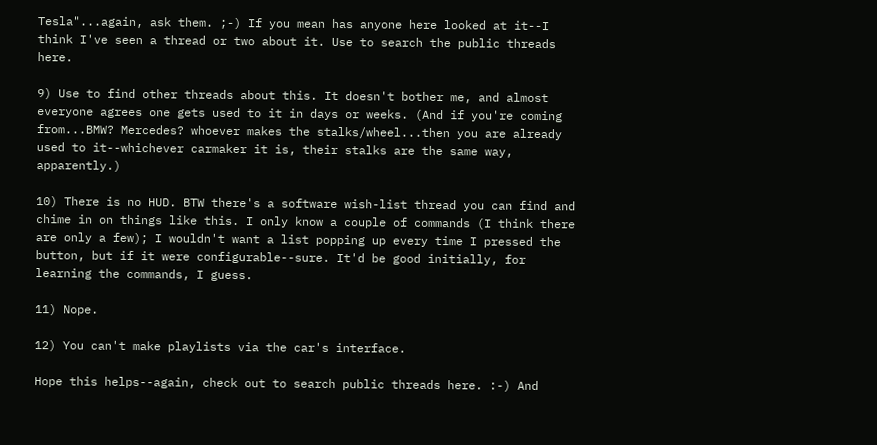Tesla"...again, ask them. ;-) If you mean has anyone here looked at it--I think I've seen a thread or two about it. Use to search the public threads here.

9) Use to find other threads about this. It doesn't bother me, and almost everyone agrees one gets used to it in days or weeks. (And if you're coming from...BMW? Mercedes? whoever makes the stalks/wheel...then you are already used to it--whichever carmaker it is, their stalks are the same way, apparently.)

10) There is no HUD. BTW there's a software wish-list thread you can find and chime in on things like this. I only know a couple of commands (I think there are only a few); I wouldn't want a list popping up every time I pressed the button, but if it were configurable--sure. It'd be good initially, for learning the commands, I guess.

11) Nope.

12) You can't make playlists via the car's interface.

Hope this helps--again, check out to search public threads here. :-) And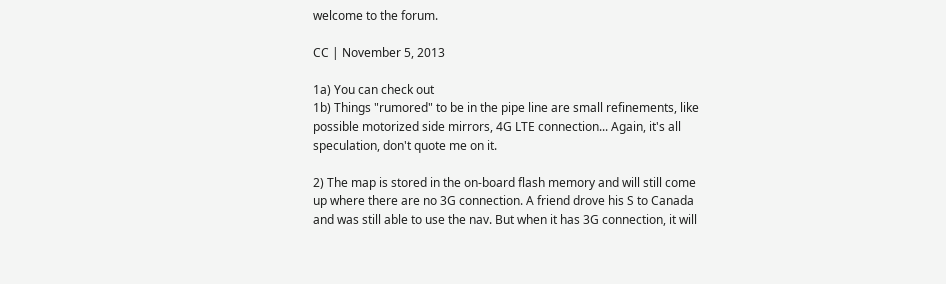welcome to the forum.

CC | November 5, 2013

1a) You can check out
1b) Things "rumored" to be in the pipe line are small refinements, like possible motorized side mirrors, 4G LTE connection... Again, it's all speculation, don't quote me on it.

2) The map is stored in the on-board flash memory and will still come up where there are no 3G connection. A friend drove his S to Canada and was still able to use the nav. But when it has 3G connection, it will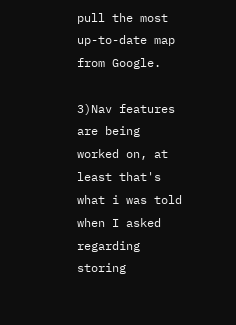pull the most up-to-date map from Google.

3)Nav features are being worked on, at least that's what i was told when I asked regarding storing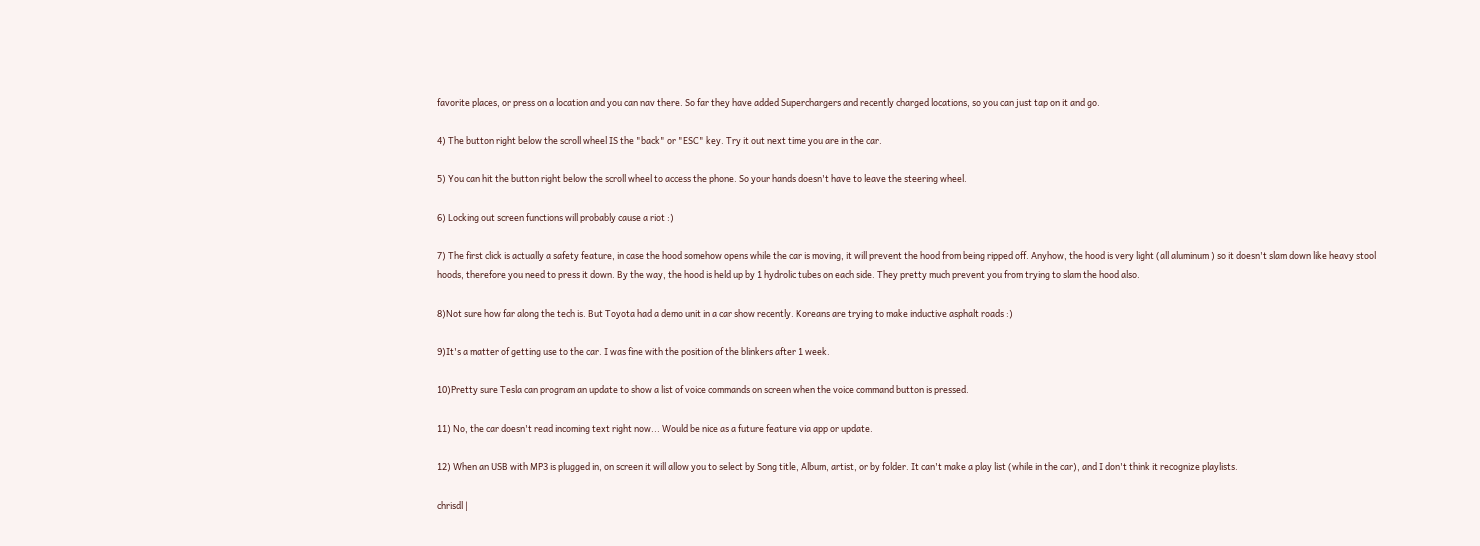favorite places, or press on a location and you can nav there. So far they have added Superchargers and recently charged locations, so you can just tap on it and go.

4) The button right below the scroll wheel IS the "back" or "ESC" key. Try it out next time you are in the car.

5) You can hit the button right below the scroll wheel to access the phone. So your hands doesn't have to leave the steering wheel.

6) Locking out screen functions will probably cause a riot :)

7) The first click is actually a safety feature, in case the hood somehow opens while the car is moving, it will prevent the hood from being ripped off. Anyhow, the hood is very light (all aluminum ) so it doesn't slam down like heavy stool hoods, therefore you need to press it down. By the way, the hood is held up by 1 hydrolic tubes on each side. They pretty much prevent you from trying to slam the hood also.

8)Not sure how far along the tech is. But Toyota had a demo unit in a car show recently. Koreans are trying to make inductive asphalt roads :)

9)It's a matter of getting use to the car. I was fine with the position of the blinkers after 1 week.

10)Pretty sure Tesla can program an update to show a list of voice commands on screen when the voice command button is pressed.

11) No, the car doesn't read incoming text right now... Would be nice as a future feature via app or update.

12) When an USB with MP3 is plugged in, on screen it will allow you to select by Song title, Album, artist, or by folder. It can't make a play list (while in the car), and I don't think it recognize playlists.

chrisdl |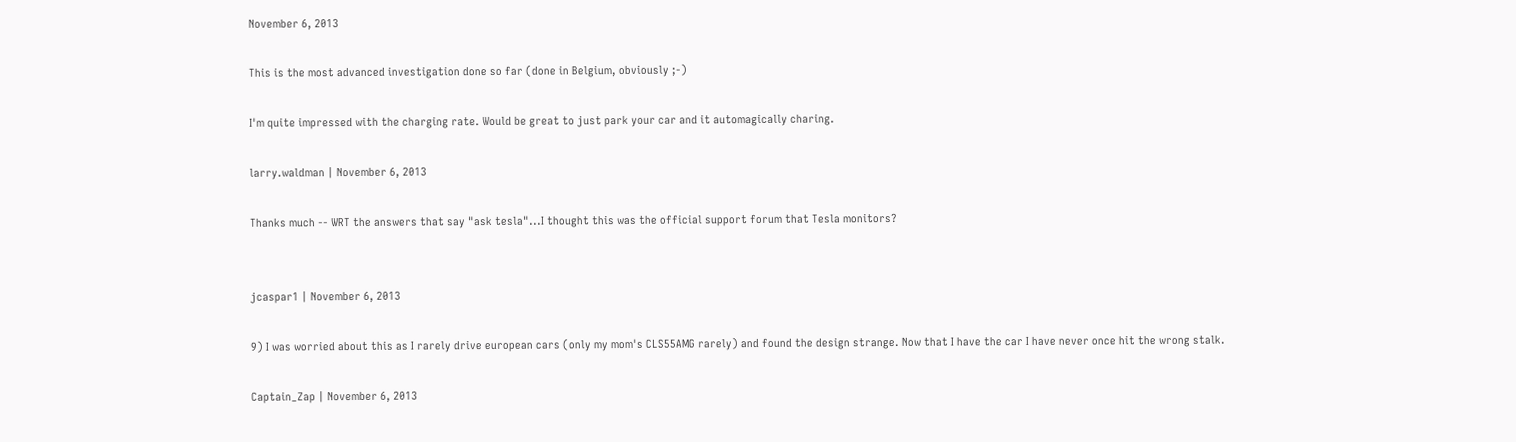November 6, 2013

This is the most advanced investigation done so far (done in Belgium, obviously ;-)

I'm quite impressed with the charging rate. Would be great to just park your car and it automagically charing.

larry.waldman | November 6, 2013

Thanks much -- WRT the answers that say "ask tesla"...I thought this was the official support forum that Tesla monitors?


jcaspar1 | November 6, 2013

9) I was worried about this as I rarely drive european cars (only my mom's CLS55AMG rarely) and found the design strange. Now that I have the car I have never once hit the wrong stalk.

Captain_Zap | November 6, 2013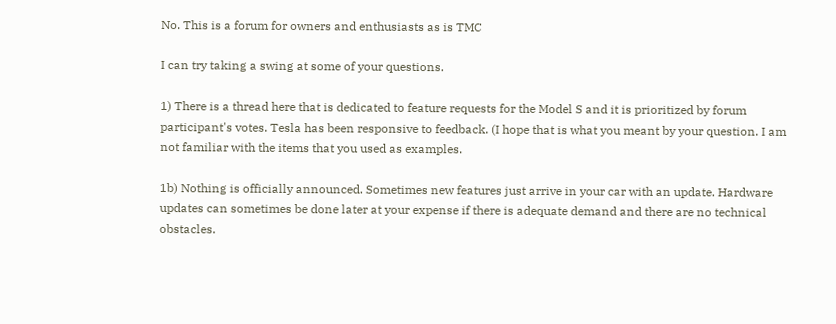No. This is a forum for owners and enthusiasts as is TMC

I can try taking a swing at some of your questions.

1) There is a thread here that is dedicated to feature requests for the Model S and it is prioritized by forum participant's votes. Tesla has been responsive to feedback. (I hope that is what you meant by your question. I am not familiar with the items that you used as examples.

1b) Nothing is officially announced. Sometimes new features just arrive in your car with an update. Hardware updates can sometimes be done later at your expense if there is adequate demand and there are no technical obstacles.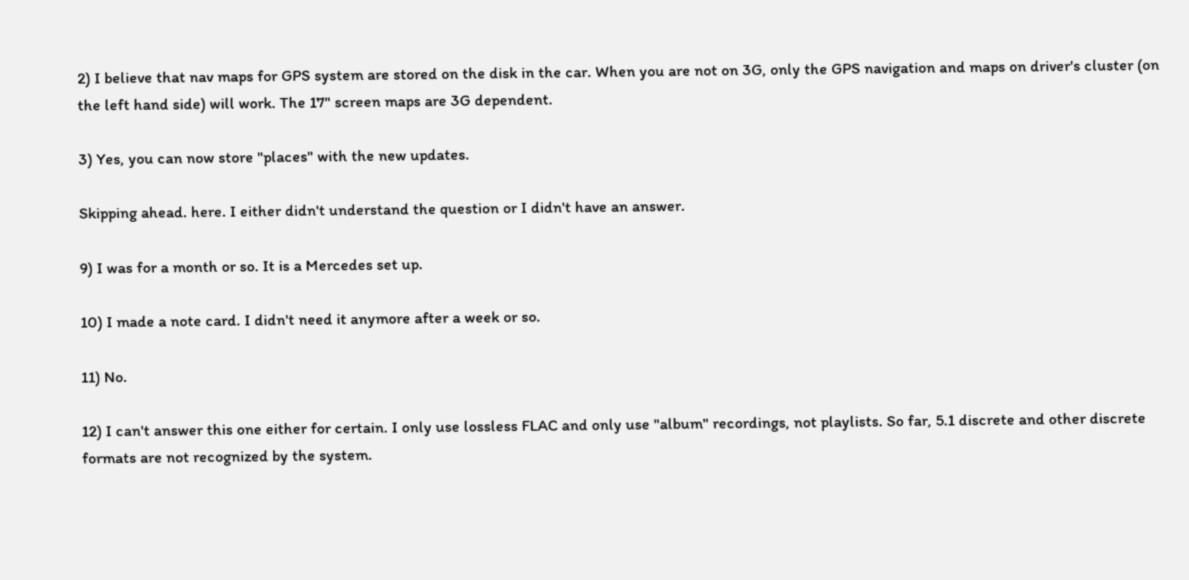2) I believe that nav maps for GPS system are stored on the disk in the car. When you are not on 3G, only the GPS navigation and maps on driver's cluster (on the left hand side) will work. The 17" screen maps are 3G dependent.

3) Yes, you can now store "places" with the new updates.

Skipping ahead. here. I either didn't understand the question or I didn't have an answer.

9) I was for a month or so. It is a Mercedes set up.

10) I made a note card. I didn't need it anymore after a week or so.

11) No.

12) I can't answer this one either for certain. I only use lossless FLAC and only use "album" recordings, not playlists. So far, 5.1 discrete and other discrete formats are not recognized by the system.